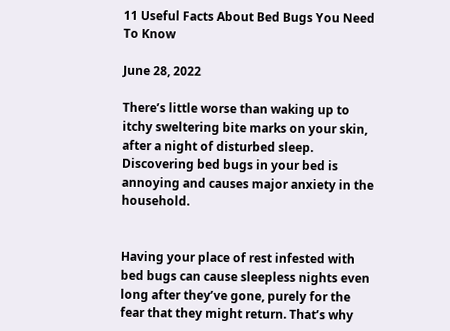11 Useful Facts About Bed Bugs You Need To Know

June 28, 2022

There’s little worse than waking up to itchy sweltering bite marks on your skin, after a night of disturbed sleep. Discovering bed bugs in your bed is annoying and causes major anxiety in the household.


Having your place of rest infested with bed bugs can cause sleepless nights even long after they’ve gone, purely for the fear that they might return. That’s why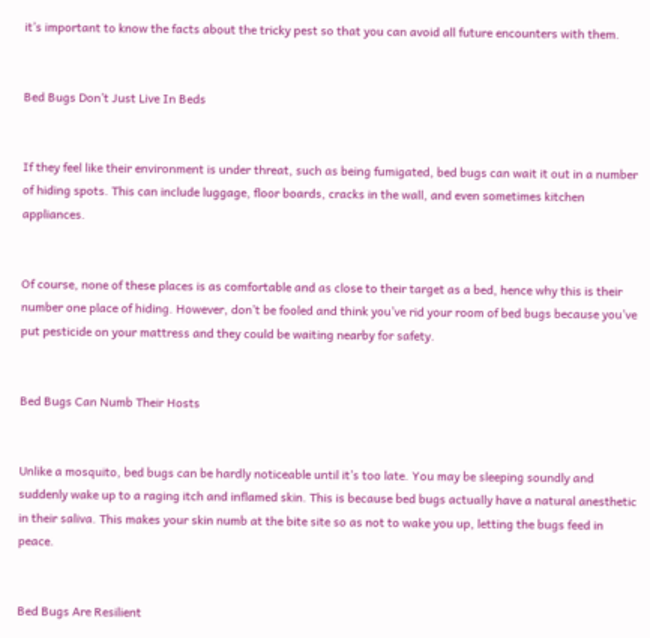it’s important to know the facts about the tricky pest so that you can avoid all future encounters with them.


Bed Bugs Don’t Just Live In Beds


If they feel like their environment is under threat, such as being fumigated, bed bugs can wait it out in a number of hiding spots. This can include luggage, floor boards, cracks in the wall, and even sometimes kitchen appliances.


Of course, none of these places is as comfortable and as close to their target as a bed, hence why this is their number one place of hiding. However, don’t be fooled and think you’ve rid your room of bed bugs because you’ve put pesticide on your mattress and they could be waiting nearby for safety.


Bed Bugs Can Numb Their Hosts


Unlike a mosquito, bed bugs can be hardly noticeable until it’s too late. You may be sleeping soundly and suddenly wake up to a raging itch and inflamed skin. This is because bed bugs actually have a natural anesthetic in their saliva. This makes your skin numb at the bite site so as not to wake you up, letting the bugs feed in peace.


Bed Bugs Are Resilient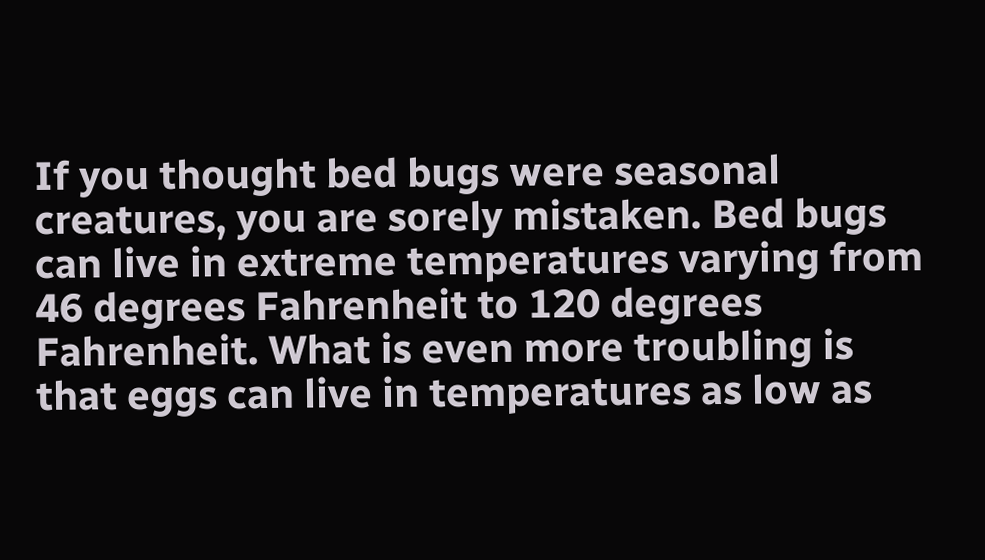If you thought bed bugs were seasonal creatures, you are sorely mistaken. Bed bugs can live in extreme temperatures varying from 46 degrees Fahrenheit to 120 degrees Fahrenheit. What is even more troubling is that eggs can live in temperatures as low as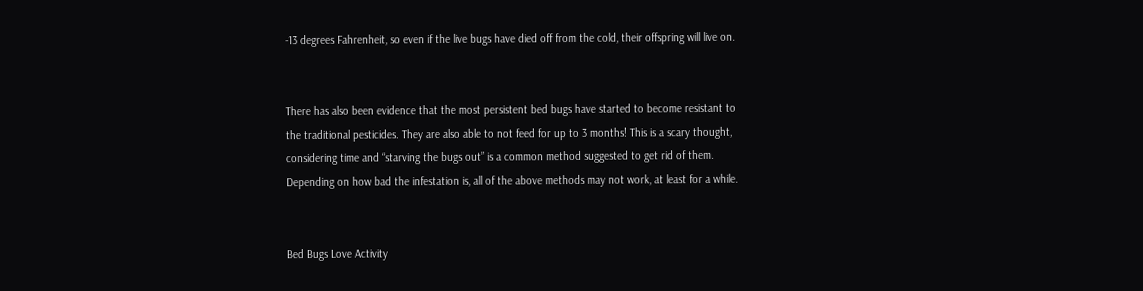-13 degrees Fahrenheit, so even if the live bugs have died off from the cold, their offspring will live on.


There has also been evidence that the most persistent bed bugs have started to become resistant to the traditional pesticides. They are also able to not feed for up to 3 months! This is a scary thought, considering time and “starving the bugs out” is a common method suggested to get rid of them. Depending on how bad the infestation is, all of the above methods may not work, at least for a while.


Bed Bugs Love Activity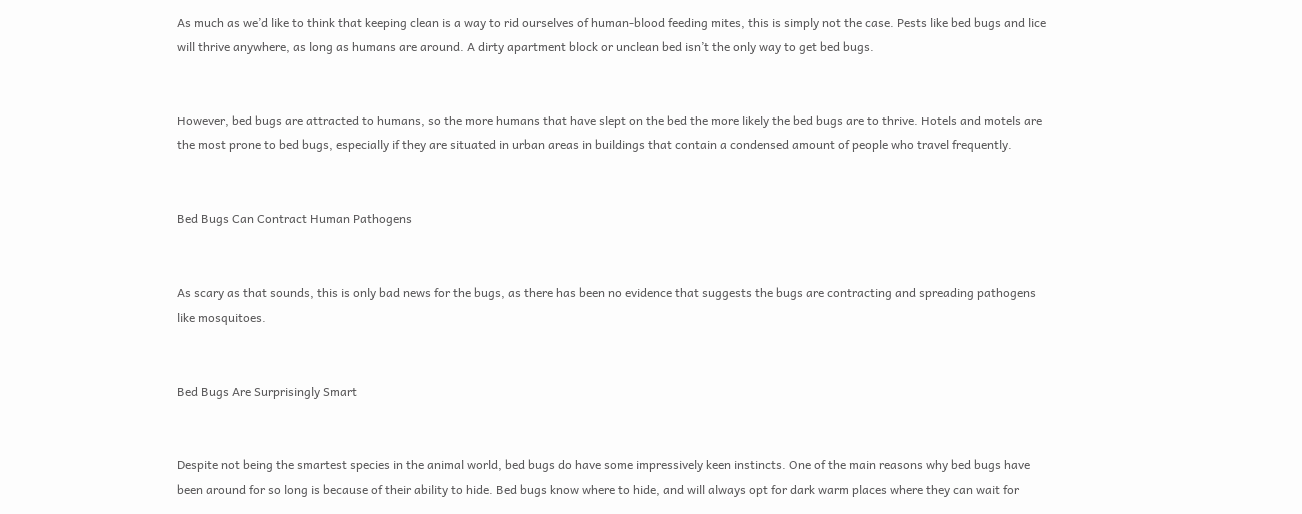As much as we’d like to think that keeping clean is a way to rid ourselves of human-blood feeding mites, this is simply not the case. Pests like bed bugs and lice will thrive anywhere, as long as humans are around. A dirty apartment block or unclean bed isn’t the only way to get bed bugs.


However, bed bugs are attracted to humans, so the more humans that have slept on the bed the more likely the bed bugs are to thrive. Hotels and motels are the most prone to bed bugs, especially if they are situated in urban areas in buildings that contain a condensed amount of people who travel frequently.


Bed Bugs Can Contract Human Pathogens


As scary as that sounds, this is only bad news for the bugs, as there has been no evidence that suggests the bugs are contracting and spreading pathogens like mosquitoes.


Bed Bugs Are Surprisingly Smart


Despite not being the smartest species in the animal world, bed bugs do have some impressively keen instincts. One of the main reasons why bed bugs have been around for so long is because of their ability to hide. Bed bugs know where to hide, and will always opt for dark warm places where they can wait for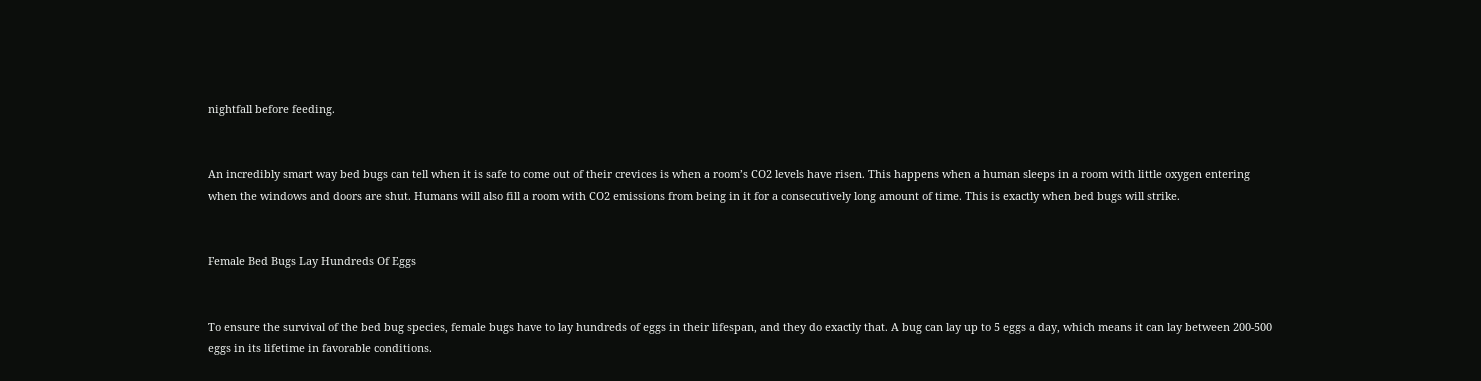nightfall before feeding.


An incredibly smart way bed bugs can tell when it is safe to come out of their crevices is when a room’s CO2 levels have risen. This happens when a human sleeps in a room with little oxygen entering when the windows and doors are shut. Humans will also fill a room with CO2 emissions from being in it for a consecutively long amount of time. This is exactly when bed bugs will strike.


Female Bed Bugs Lay Hundreds Of Eggs


To ensure the survival of the bed bug species, female bugs have to lay hundreds of eggs in their lifespan, and they do exactly that. A bug can lay up to 5 eggs a day, which means it can lay between 200-500 eggs in its lifetime in favorable conditions.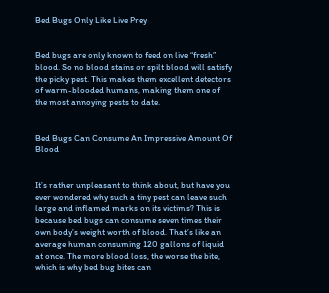Bed Bugs Only Like Live Prey


Bed bugs are only known to feed on live “fresh” blood. So no blood stains or spilt blood will satisfy the picky pest. This makes them excellent detectors of warm-blooded humans, making them one of the most annoying pests to date.


Bed Bugs Can Consume An Impressive Amount Of Blood


It’s rather unpleasant to think about, but have you ever wondered why such a tiny pest can leave such large and inflamed marks on its victims? This is because bed bugs can consume seven times their own body’s weight worth of blood. That’s like an average human consuming 120 gallons of liquid at once. The more blood loss, the worse the bite, which is why bed bug bites can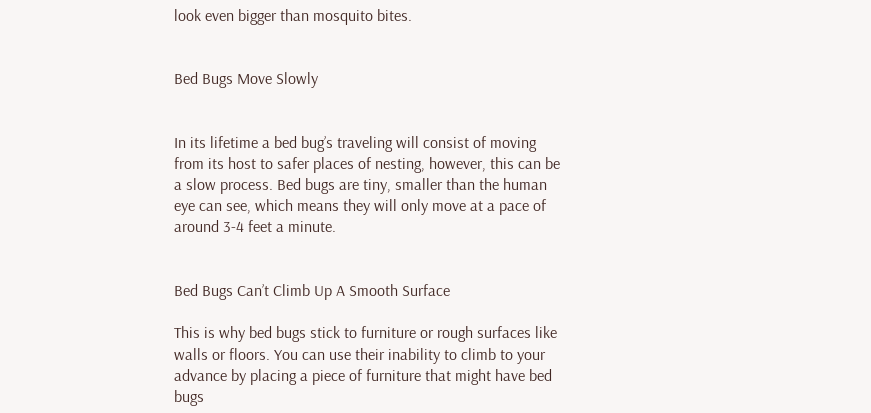look even bigger than mosquito bites.


Bed Bugs Move Slowly


In its lifetime a bed bug’s traveling will consist of moving from its host to safer places of nesting, however, this can be a slow process. Bed bugs are tiny, smaller than the human eye can see, which means they will only move at a pace of around 3-4 feet a minute.


Bed Bugs Can’t Climb Up A Smooth Surface

This is why bed bugs stick to furniture or rough surfaces like walls or floors. You can use their inability to climb to your advance by placing a piece of furniture that might have bed bugs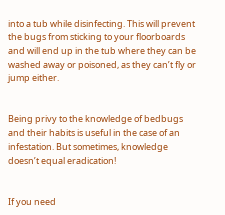into a tub while disinfecting. This will prevent the bugs from sticking to your floorboards and will end up in the tub where they can be washed away or poisoned, as they can’t fly or jump either.


Being privy to the knowledge of bedbugs and their habits is useful in the case of an infestation. But sometimes, knowledge doesn’t equal eradication!


If you need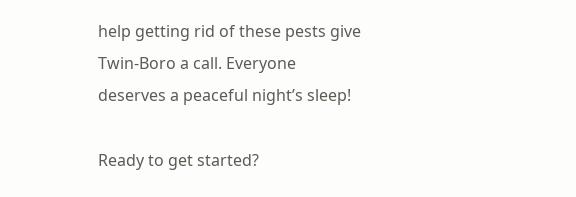help getting rid of these pests give Twin-Boro a call. Everyone deserves a peaceful night’s sleep!

Ready to get started?